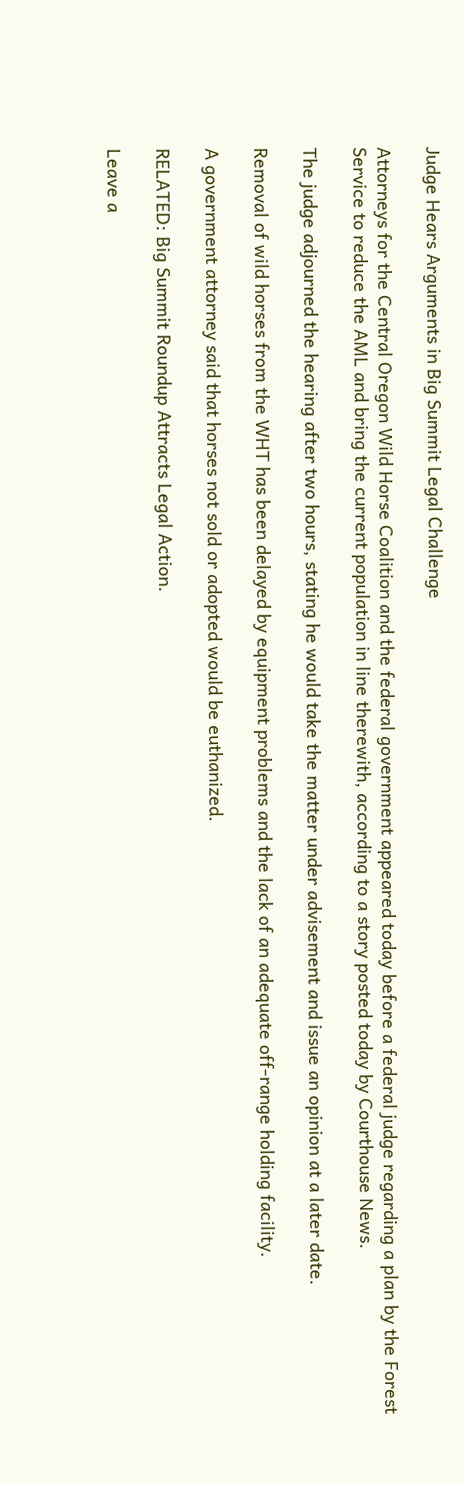Judge Hears Arguments in Big Summit Legal Challenge

Attorneys for the Central Oregon Wild Horse Coalition and the federal government appeared today before a federal judge regarding a plan by the Forest Service to reduce the AML and bring the current population in line therewith, according to a story posted today by Courthouse News.

The judge adjourned the hearing after two hours, stating he would take the matter under advisement and issue an opinion at a later date.

Removal of wild horses from the WHT has been delayed by equipment problems and the lack of an adequate off-range holding facility.

A government attorney said that horses not sold or adopted would be euthanized.

RELATED: Big Summit Roundup Attracts Legal Action.

Leave a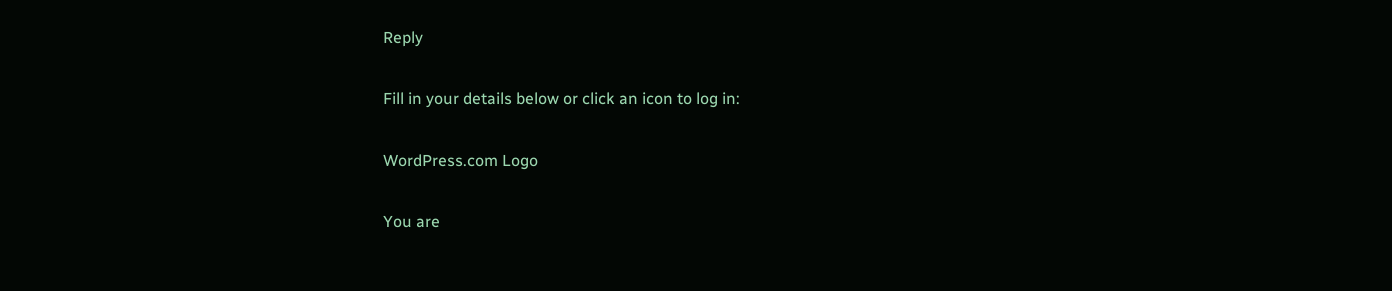Reply

Fill in your details below or click an icon to log in:

WordPress.com Logo

You are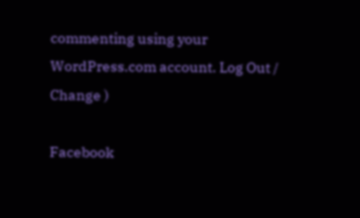commenting using your WordPress.com account. Log Out /  Change )

Facebook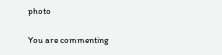photo

You are commenting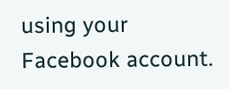using your Facebook account.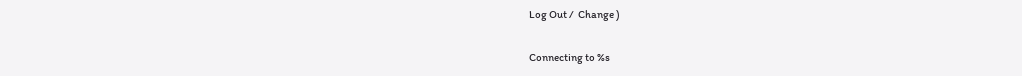Log Out /  Change )

Connecting to %s